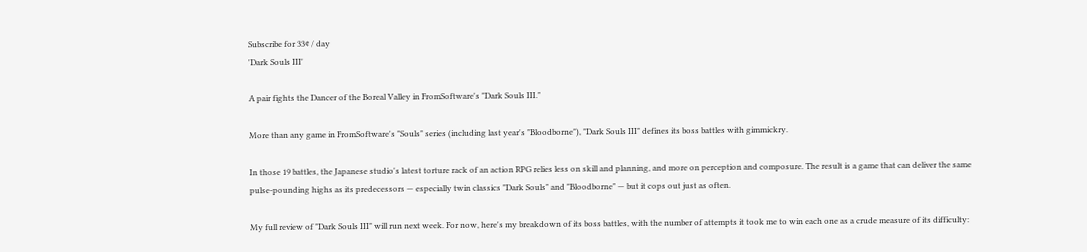Subscribe for 33¢ / day
'Dark Souls III'

A pair fights the Dancer of the Boreal Valley in FromSoftware's "Dark Souls III."

More than any game in FromSoftware's "Souls" series (including last year's "Bloodborne"), "Dark Souls III" defines its boss battles with gimmickry.

In those 19 battles, the Japanese studio's latest torture rack of an action RPG relies less on skill and planning, and more on perception and composure. The result is a game that can deliver the same pulse-pounding highs as its predecessors — especially twin classics "Dark Souls" and "Bloodborne" — but it cops out just as often.

My full review of "Dark Souls III" will run next week. For now, here's my breakdown of its boss battles, with the number of attempts it took me to win each one as a crude measure of its difficulty: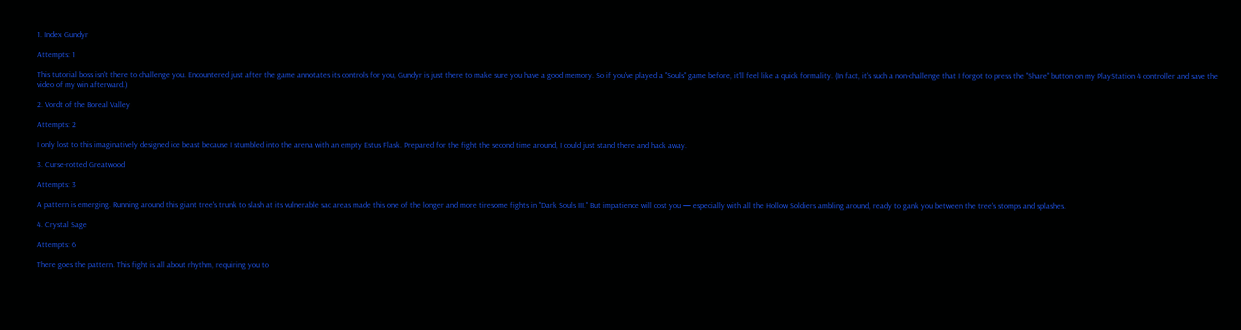1. Index Gundyr

Attempts: 1

This tutorial boss isn't there to challenge you. Encountered just after the game annotates its controls for you, Gundyr is just there to make sure you have a good memory. So if you've played a "Souls" game before, it'll feel like a quick formality. (In fact, it's such a non-challenge that I forgot to press the "Share" button on my PlayStation 4 controller and save the video of my win afterward.)

2. Vordt of the Boreal Valley

Attempts: 2

I only lost to this imaginatively designed ice beast because I stumbled into the arena with an empty Estus Flask. Prepared for the fight the second time around, I could just stand there and hack away.

3. Curse-rotted Greatwood

Attempts: 3

A pattern is emerging. Running around this giant tree's trunk to slash at its vulnerable sac areas made this one of the longer and more tiresome fights in "Dark Souls III." But impatience will cost you — especially with all the Hollow Soldiers ambling around, ready to gank you between the tree's stomps and splashes.

4. Crystal Sage

Attempts: 6

There goes the pattern. This fight is all about rhythm, requiring you to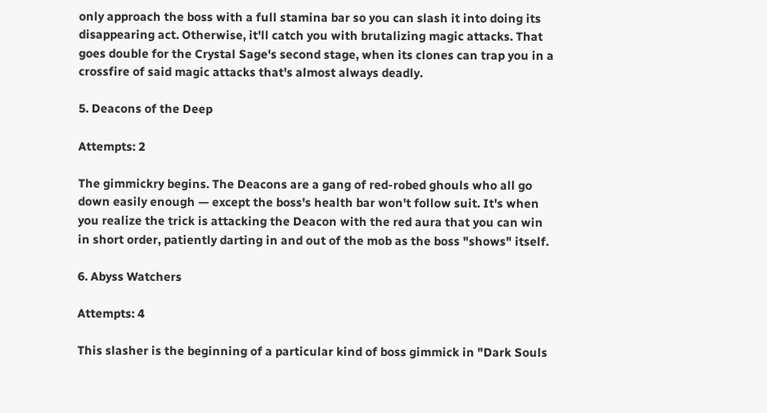only approach the boss with a full stamina bar so you can slash it into doing its disappearing act. Otherwise, it'll catch you with brutalizing magic attacks. That goes double for the Crystal Sage's second stage, when its clones can trap you in a crossfire of said magic attacks that's almost always deadly.

5. Deacons of the Deep

Attempts: 2

The gimmickry begins. The Deacons are a gang of red-robed ghouls who all go down easily enough — except the boss's health bar won't follow suit. It's when you realize the trick is attacking the Deacon with the red aura that you can win in short order, patiently darting in and out of the mob as the boss "shows" itself.

6. Abyss Watchers

Attempts: 4

This slasher is the beginning of a particular kind of boss gimmick in "Dark Souls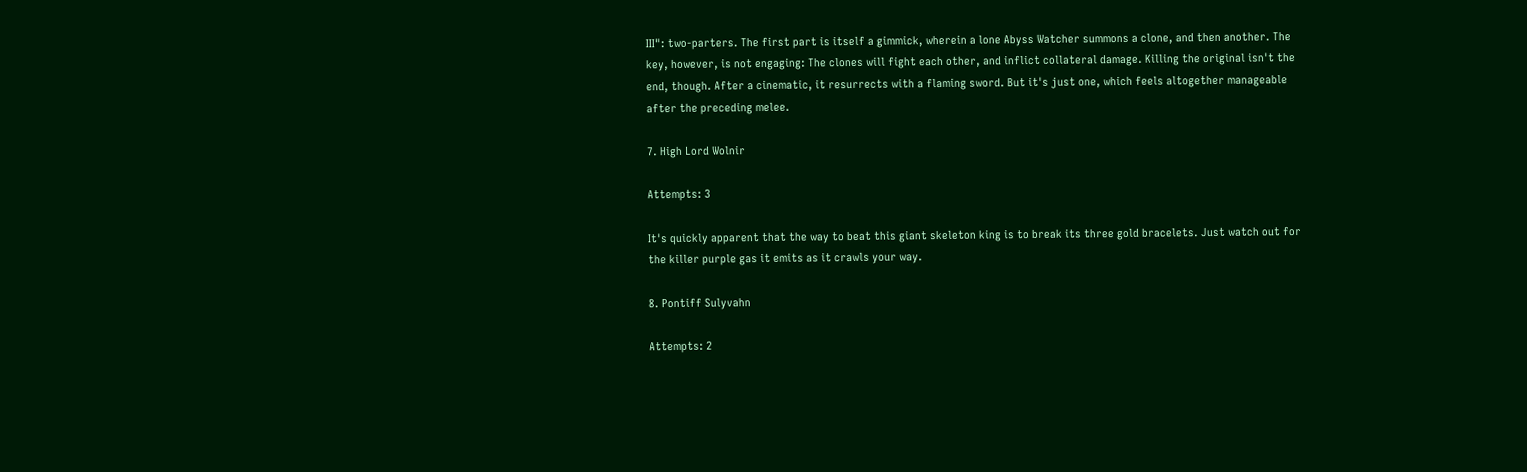III": two-parters. The first part is itself a gimmick, wherein a lone Abyss Watcher summons a clone, and then another. The key, however, is not engaging: The clones will fight each other, and inflict collateral damage. Killing the original isn't the end, though. After a cinematic, it resurrects with a flaming sword. But it's just one, which feels altogether manageable after the preceding melee.

7. High Lord Wolnir

Attempts: 3

It's quickly apparent that the way to beat this giant skeleton king is to break its three gold bracelets. Just watch out for the killer purple gas it emits as it crawls your way.

8. Pontiff Sulyvahn

Attempts: 2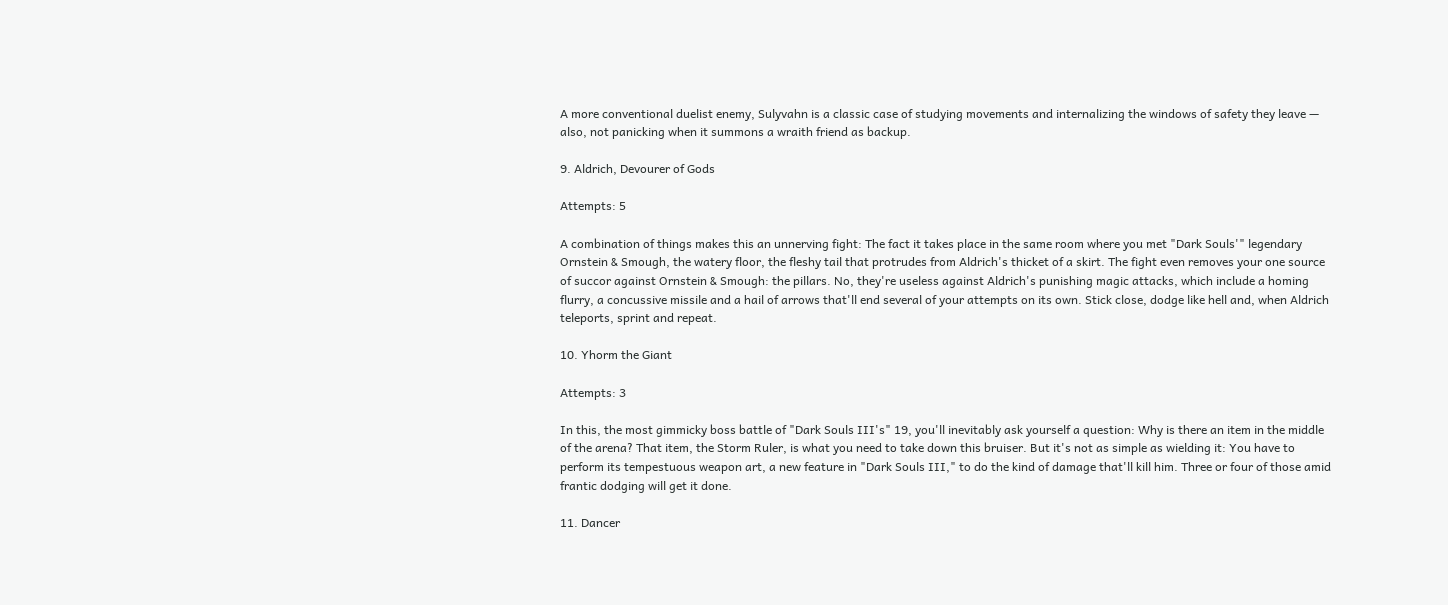A more conventional duelist enemy, Sulyvahn is a classic case of studying movements and internalizing the windows of safety they leave — also, not panicking when it summons a wraith friend as backup.

9. Aldrich, Devourer of Gods

Attempts: 5

A combination of things makes this an unnerving fight: The fact it takes place in the same room where you met "Dark Souls'" legendary Ornstein & Smough, the watery floor, the fleshy tail that protrudes from Aldrich's thicket of a skirt. The fight even removes your one source of succor against Ornstein & Smough: the pillars. No, they're useless against Aldrich's punishing magic attacks, which include a homing flurry, a concussive missile and a hail of arrows that'll end several of your attempts on its own. Stick close, dodge like hell and, when Aldrich teleports, sprint and repeat.

10. Yhorm the Giant

Attempts: 3

In this, the most gimmicky boss battle of "Dark Souls III's" 19, you'll inevitably ask yourself a question: Why is there an item in the middle of the arena? That item, the Storm Ruler, is what you need to take down this bruiser. But it's not as simple as wielding it: You have to perform its tempestuous weapon art, a new feature in "Dark Souls III," to do the kind of damage that'll kill him. Three or four of those amid frantic dodging will get it done.

11. Dancer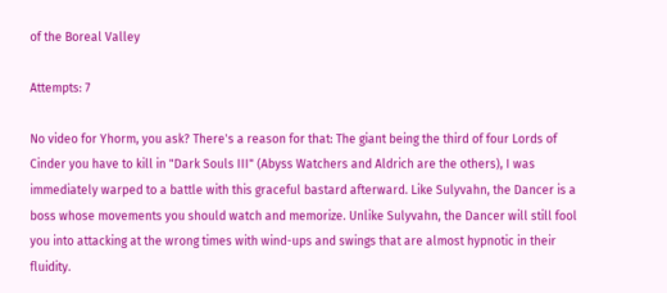of the Boreal Valley

Attempts: 7

No video for Yhorm, you ask? There's a reason for that: The giant being the third of four Lords of Cinder you have to kill in "Dark Souls III" (Abyss Watchers and Aldrich are the others), I was immediately warped to a battle with this graceful bastard afterward. Like Sulyvahn, the Dancer is a boss whose movements you should watch and memorize. Unlike Sulyvahn, the Dancer will still fool you into attacking at the wrong times with wind-ups and swings that are almost hypnotic in their fluidity.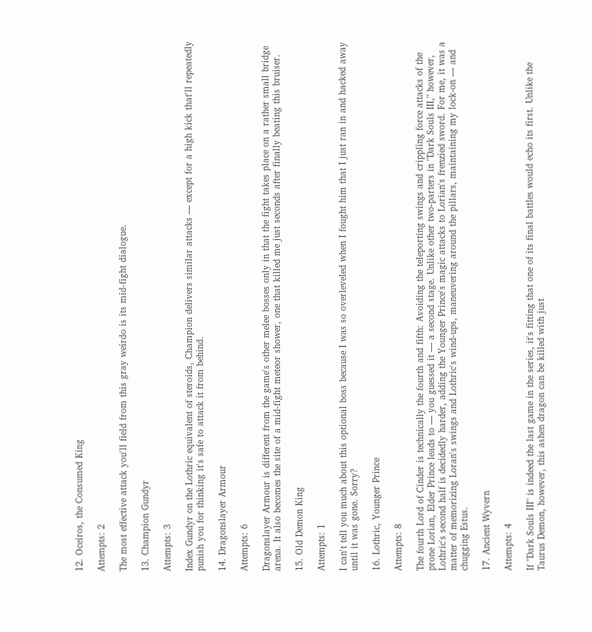12. Oceiros, the Consumed King

Attempts: 2

The most effective attack you'll field from this gray weirdo is its mid-fight dialogue.

13. Champion Gundyr

Attempts: 3

Index Gundyr on the Lothric equivalent of steroids, Champion delivers similar attacks — except for a high kick that'll repeatedly punish you for thinking it's safe to attack it from behind.

14. Dragonslayer Armour

Attempts: 6

Dragonslayer Armour is different from the game's other melee bosses only in that the fight takes place on a rather small bridge arena. It also becomes the site of a mid-fight meteor shower, one that killed me just seconds after finally beating this bruiser.

15. Old Demon King

Attempts: 1

I can't tell you much about this optional boss because I was so overleveled when I fought him that I just ran in and hacked away until it was gone. Sorry?

16. Lothric, Younger Prince

Attempts: 8

The fourth Lord of Cinder is technically the fourth and fifth: Avoiding the teleporting swings and crippling force attacks of the prone Lorian, Elder Prince leads to — you guessed it — a second stage. Unlike other two-parters in "Dark Souls III," however, Lothric's second half is decidedly harder, adding the Younger Prince's magic attacks to Lorian's frenzied sword. For me, it was a matter of memorizing Loran's swings and Lothric's wind-ups, maneuvering around the pillars, maintaining my lock-on — and chugging Estus.

17. Ancient Wyvern

Attempts: 4

If "Dark Souls III" is indeed the last game in the series, it's fitting that one of its final battles would echo its first. Unlike the Taurus Demon, however, this ashen dragon can be killed with just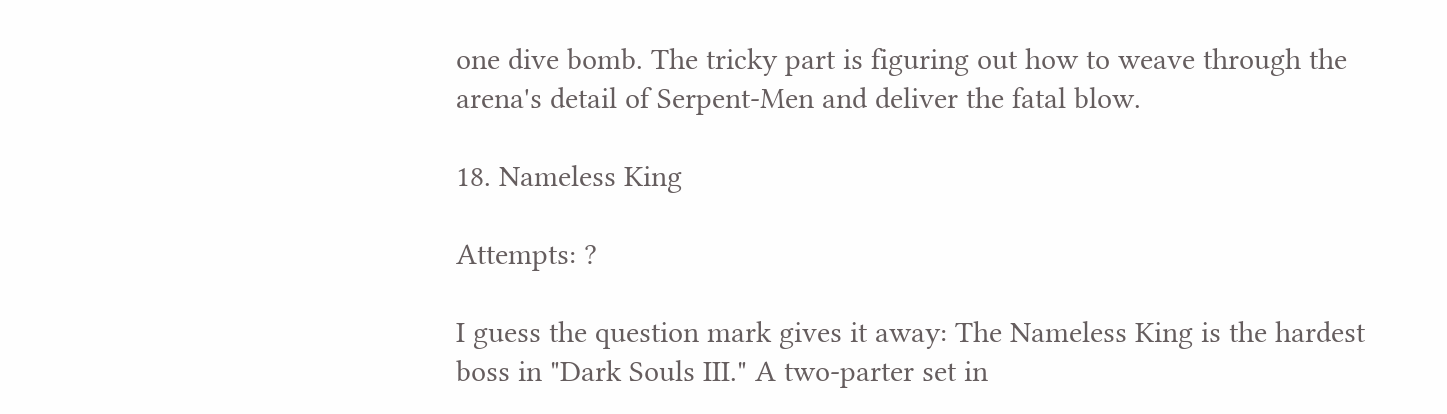one dive bomb. The tricky part is figuring out how to weave through the arena's detail of Serpent-Men and deliver the fatal blow.

18. Nameless King

Attempts: ?

I guess the question mark gives it away: The Nameless King is the hardest boss in "Dark Souls III." A two-parter set in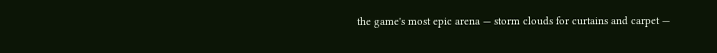the game's most epic arena — storm clouds for curtains and carpet —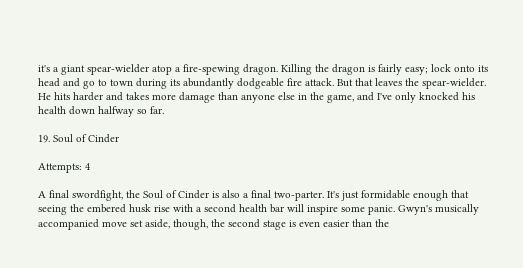it's a giant spear-wielder atop a fire-spewing dragon. Killing the dragon is fairly easy; lock onto its head and go to town during its abundantly dodgeable fire attack. But that leaves the spear-wielder. He hits harder and takes more damage than anyone else in the game, and I've only knocked his health down halfway so far.

19. Soul of Cinder

Attempts: 4

A final swordfight, the Soul of Cinder is also a final two-parter. It's just formidable enough that seeing the embered husk rise with a second health bar will inspire some panic. Gwyn's musically accompanied move set aside, though, the second stage is even easier than the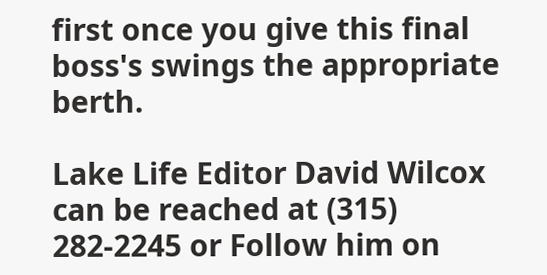first once you give this final boss's swings the appropriate berth.

Lake Life Editor David Wilcox can be reached at (315) 282-2245 or Follow him on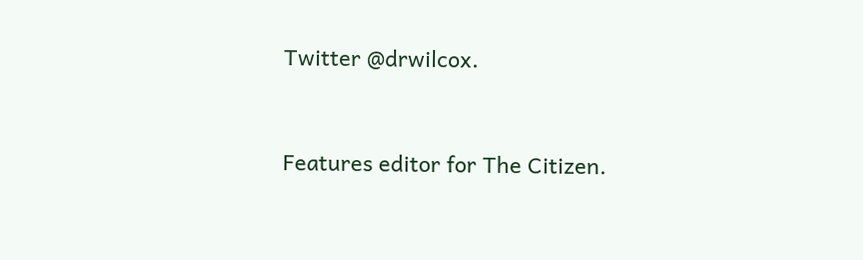Twitter @drwilcox.


Features editor for The Citizen.